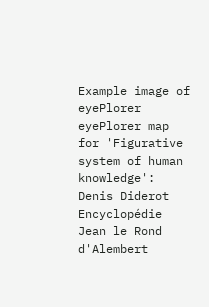Example image of eyePlorer eyePlorer map for 'Figurative system of human knowledge': Denis Diderot Encyclopédie Jean le Rond d'Alembert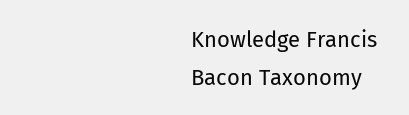Knowledge Francis Bacon Taxonomy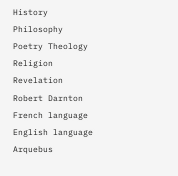History Philosophy Poetry Theology Religion Revelation Robert Darnton French language English language Arquebus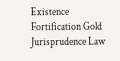Existence Fortification Gold Jurisprudence Law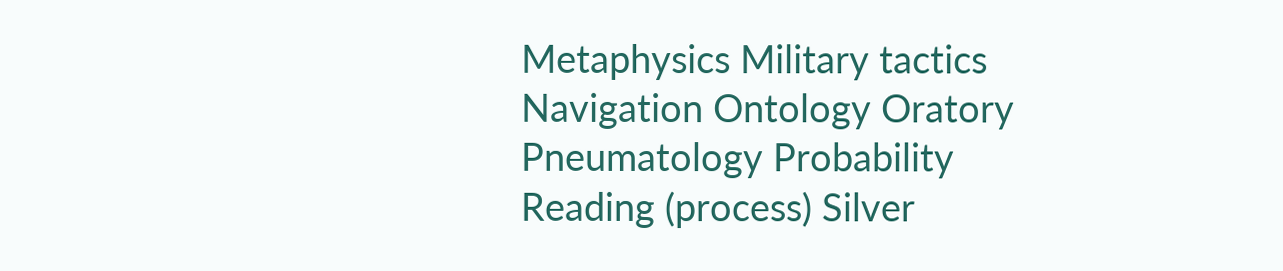Metaphysics Military tactics Navigation Ontology Oratory Pneumatology Probability Reading (process) Silver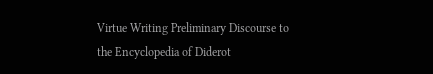Virtue Writing Preliminary Discourse to the Encyclopedia of Diderot